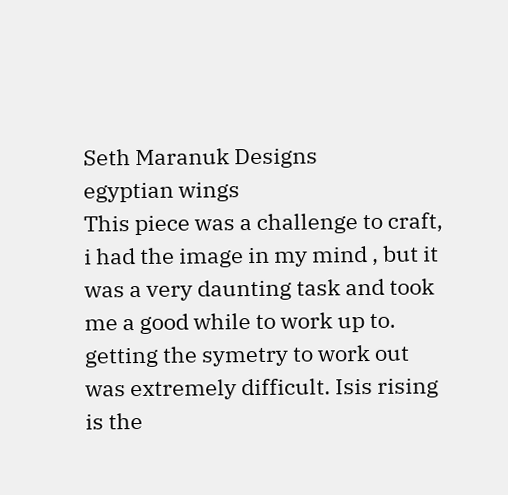Seth Maranuk Designs
egyptian wings
This piece was a challenge to craft, i had the image in my mind , but it was a very daunting task and took me a good while to work up to. getting the symetry to work out was extremely difficult. Isis rising is the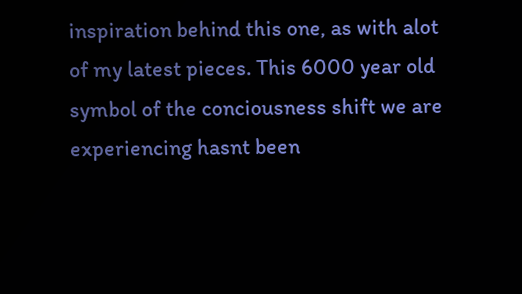inspiration behind this one, as with alot of my latest pieces. This 6000 year old symbol of the conciousness shift we are experiencing hasnt been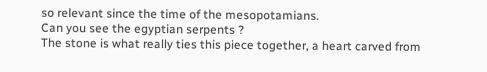so relevant since the time of the mesopotamians.
Can you see the egyptian serpents ?
The stone is what really ties this piece together, a heart carved from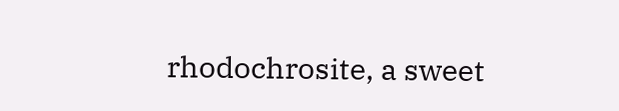rhodochrosite, a sweet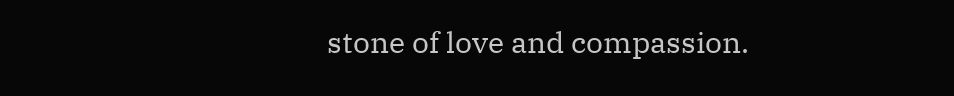stone of love and compassion.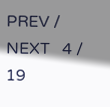PREV / NEXT   4 / 19